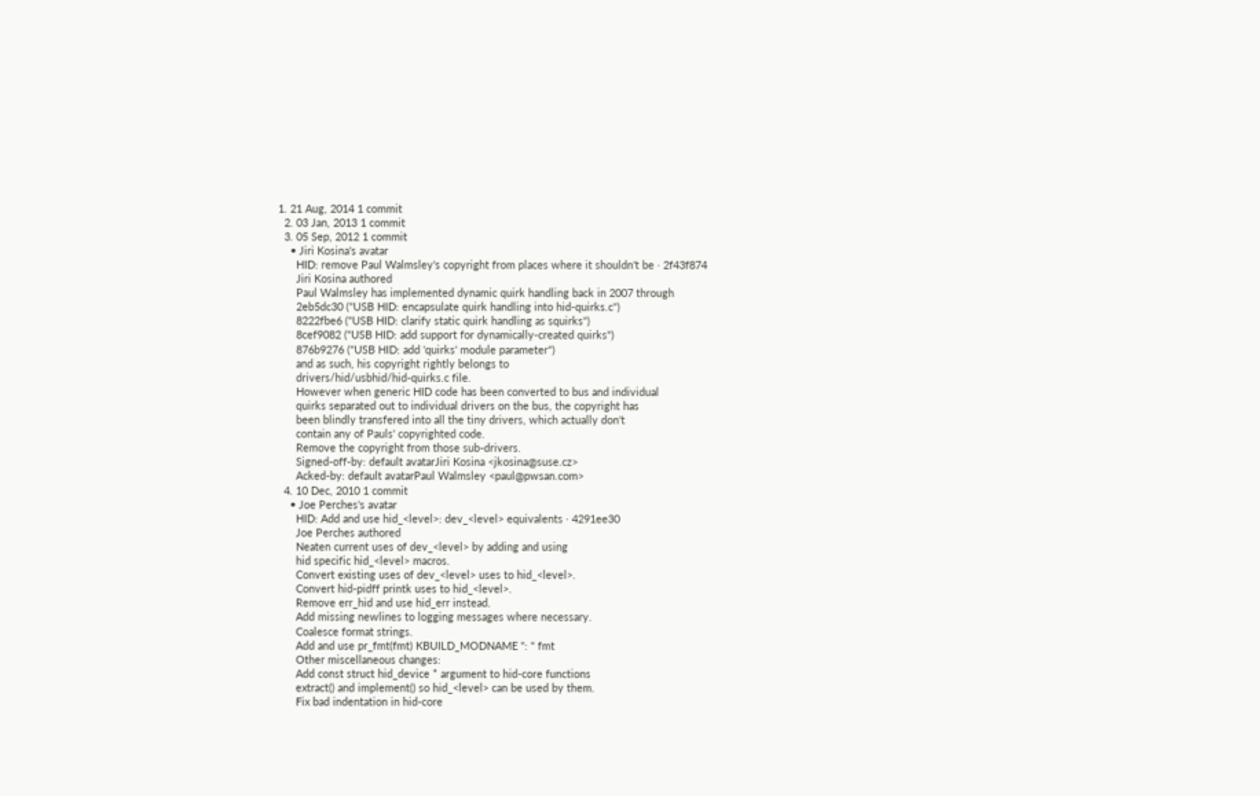1. 21 Aug, 2014 1 commit
  2. 03 Jan, 2013 1 commit
  3. 05 Sep, 2012 1 commit
    • Jiri Kosina's avatar
      HID: remove Paul Walmsley's copyright from places where it shouldn't be · 2f43f874
      Jiri Kosina authored
      Paul Walmsley has implemented dynamic quirk handling back in 2007 through
      2eb5dc30 ("USB HID: encapsulate quirk handling into hid-quirks.c")
      8222fbe6 ("USB HID: clarify static quirk handling as squirks")
      8cef9082 ("USB HID: add support for dynamically-created quirks")
      876b9276 ("USB HID: add 'quirks' module parameter")
      and as such, his copyright rightly belongs to
      drivers/hid/usbhid/hid-quirks.c file.
      However when generic HID code has been converted to bus and individual
      quirks separated out to individual drivers on the bus, the copyright has
      been blindly transfered into all the tiny drivers, which actually don't
      contain any of Pauls' copyrighted code.
      Remove the copyright from those sub-drivers.
      Signed-off-by: default avatarJiri Kosina <jkosina@suse.cz>
      Acked-by: default avatarPaul Walmsley <paul@pwsan.com>
  4. 10 Dec, 2010 1 commit
    • Joe Perches's avatar
      HID: Add and use hid_<level>: dev_<level> equivalents · 4291ee30
      Joe Perches authored
      Neaten current uses of dev_<level> by adding and using
      hid specific hid_<level> macros.
      Convert existing uses of dev_<level> uses to hid_<level>.
      Convert hid-pidff printk uses to hid_<level>.
      Remove err_hid and use hid_err instead.
      Add missing newlines to logging messages where necessary.
      Coalesce format strings.
      Add and use pr_fmt(fmt) KBUILD_MODNAME ": " fmt
      Other miscellaneous changes:
      Add const struct hid_device * argument to hid-core functions
      extract() and implement() so hid_<level> can be used by them.
      Fix bad indentation in hid-core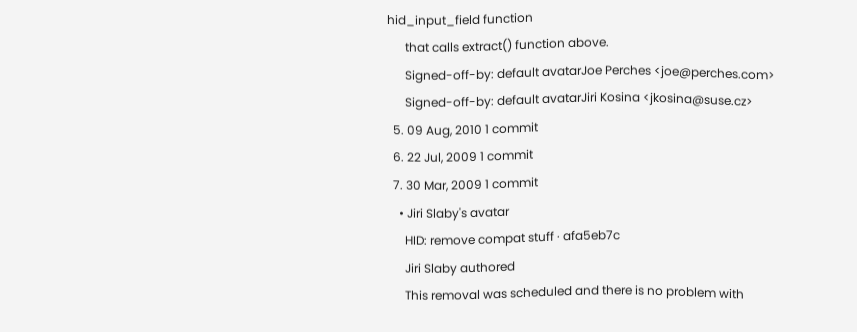hid_input_field function
      that calls extract() function above.
      Signed-off-by: default avatarJoe Perches <joe@perches.com>
      Signed-off-by: default avatarJiri Kosina <jkosina@suse.cz>
  5. 09 Aug, 2010 1 commit
  6. 22 Jul, 2009 1 commit
  7. 30 Mar, 2009 1 commit
    • Jiri Slaby's avatar
      HID: remove compat stuff · afa5eb7c
      Jiri Slaby authored
      This removal was scheduled and there is no problem with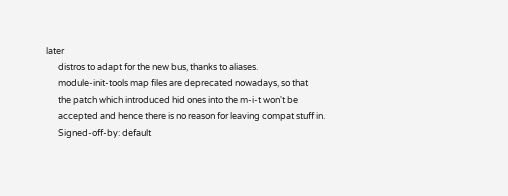later
      distros to adapt for the new bus, thanks to aliases.
      module-init-tools map files are deprecated nowadays, so that
      the patch which introduced hid ones into the m-i-t won't be
      accepted and hence there is no reason for leaving compat stuff in.
      Signed-off-by: default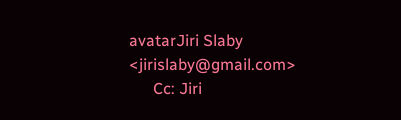avatarJiri Slaby <jirislaby@gmail.com>
      Cc: Jiri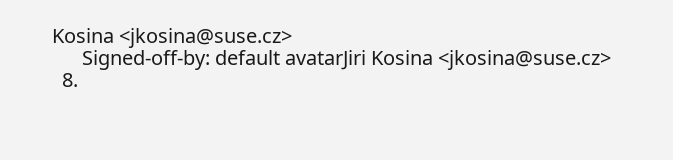Kosina <jkosina@suse.cz>
      Signed-off-by: default avatarJiri Kosina <jkosina@suse.cz>
  8.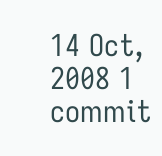14 Oct, 2008 1 commit